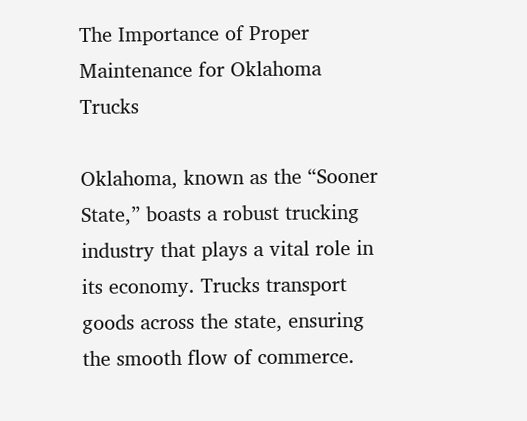The Importance of Proper Maintenance for Oklahoma Trucks

Oklahoma, known as the “Sooner State,” boasts a robust trucking industry that plays a vital role in its economy. Trucks transport goods across the state, ensuring the smooth flow of commerce.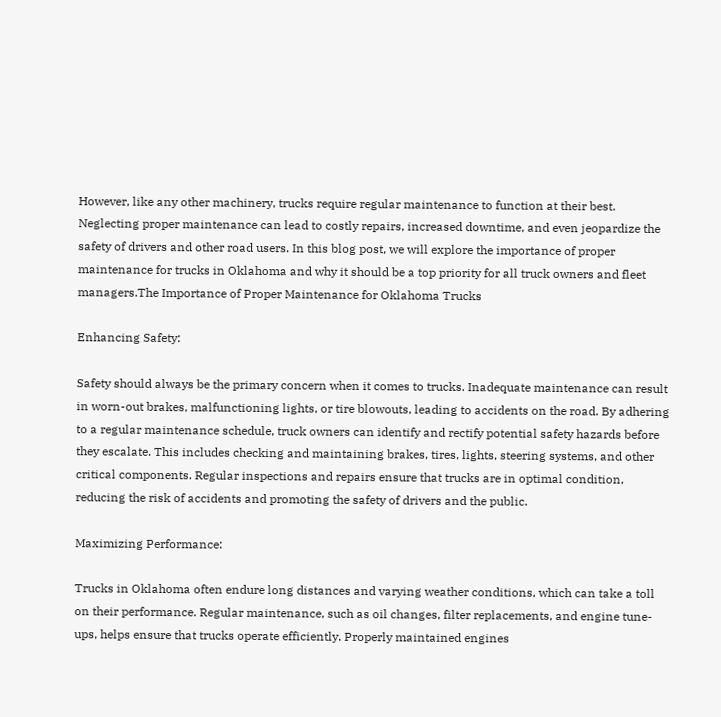However, like any other machinery, trucks require regular maintenance to function at their best. Neglecting proper maintenance can lead to costly repairs, increased downtime, and even jeopardize the safety of drivers and other road users. In this blog post, we will explore the importance of proper maintenance for trucks in Oklahoma and why it should be a top priority for all truck owners and fleet managers.The Importance of Proper Maintenance for Oklahoma Trucks

Enhancing Safety:

Safety should always be the primary concern when it comes to trucks. Inadequate maintenance can result in worn-out brakes, malfunctioning lights, or tire blowouts, leading to accidents on the road. By adhering to a regular maintenance schedule, truck owners can identify and rectify potential safety hazards before they escalate. This includes checking and maintaining brakes, tires, lights, steering systems, and other critical components. Regular inspections and repairs ensure that trucks are in optimal condition, reducing the risk of accidents and promoting the safety of drivers and the public.

Maximizing Performance:

Trucks in Oklahoma often endure long distances and varying weather conditions, which can take a toll on their performance. Regular maintenance, such as oil changes, filter replacements, and engine tune-ups, helps ensure that trucks operate efficiently. Properly maintained engines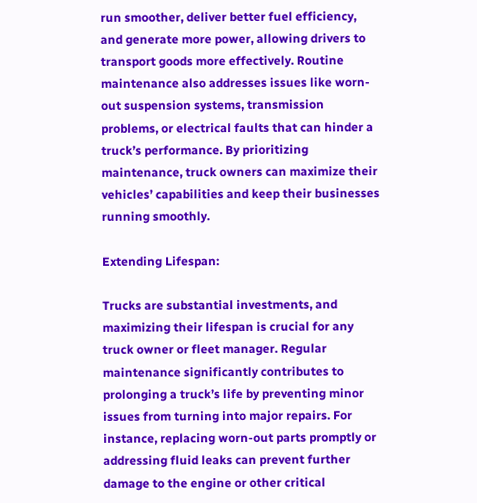run smoother, deliver better fuel efficiency, and generate more power, allowing drivers to transport goods more effectively. Routine maintenance also addresses issues like worn-out suspension systems, transmission problems, or electrical faults that can hinder a truck’s performance. By prioritizing maintenance, truck owners can maximize their vehicles’ capabilities and keep their businesses running smoothly.

Extending Lifespan:

Trucks are substantial investments, and maximizing their lifespan is crucial for any truck owner or fleet manager. Regular maintenance significantly contributes to prolonging a truck’s life by preventing minor issues from turning into major repairs. For instance, replacing worn-out parts promptly or addressing fluid leaks can prevent further damage to the engine or other critical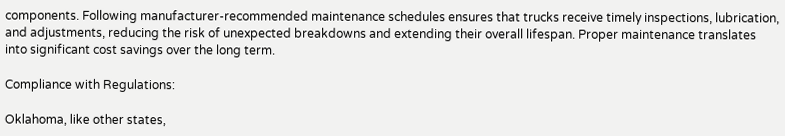components. Following manufacturer-recommended maintenance schedules ensures that trucks receive timely inspections, lubrication, and adjustments, reducing the risk of unexpected breakdowns and extending their overall lifespan. Proper maintenance translates into significant cost savings over the long term.

Compliance with Regulations:

Oklahoma, like other states,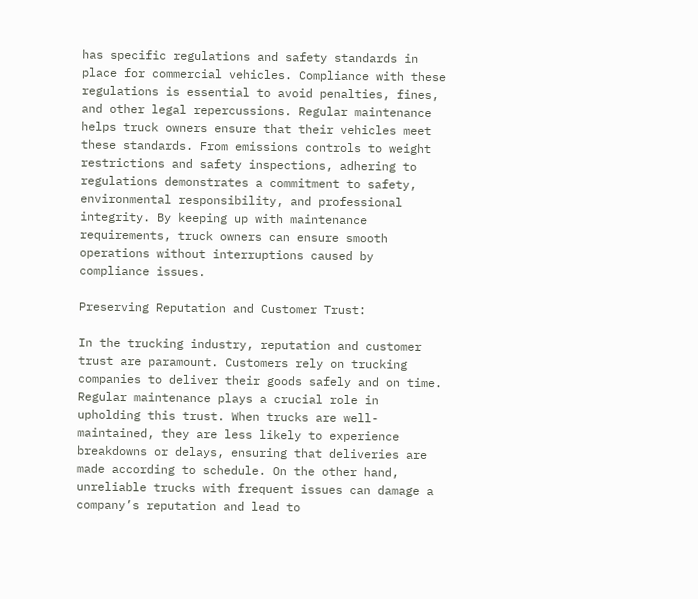has specific regulations and safety standards in place for commercial vehicles. Compliance with these regulations is essential to avoid penalties, fines, and other legal repercussions. Regular maintenance helps truck owners ensure that their vehicles meet these standards. From emissions controls to weight restrictions and safety inspections, adhering to regulations demonstrates a commitment to safety, environmental responsibility, and professional integrity. By keeping up with maintenance requirements, truck owners can ensure smooth operations without interruptions caused by compliance issues.

Preserving Reputation and Customer Trust:

In the trucking industry, reputation and customer trust are paramount. Customers rely on trucking companies to deliver their goods safely and on time. Regular maintenance plays a crucial role in upholding this trust. When trucks are well-maintained, they are less likely to experience breakdowns or delays, ensuring that deliveries are made according to schedule. On the other hand, unreliable trucks with frequent issues can damage a company’s reputation and lead to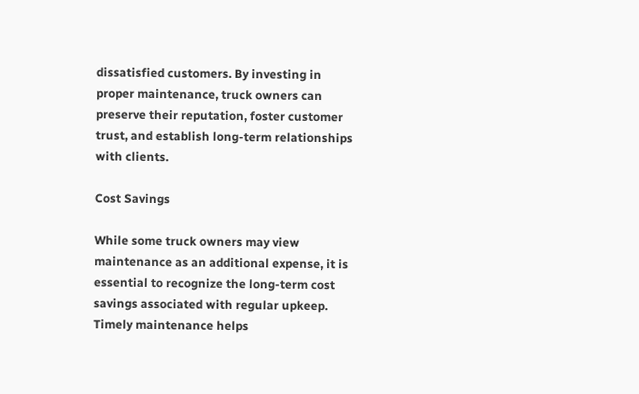dissatisfied customers. By investing in proper maintenance, truck owners can preserve their reputation, foster customer trust, and establish long-term relationships with clients.

Cost Savings

While some truck owners may view maintenance as an additional expense, it is essential to recognize the long-term cost savings associated with regular upkeep. Timely maintenance helps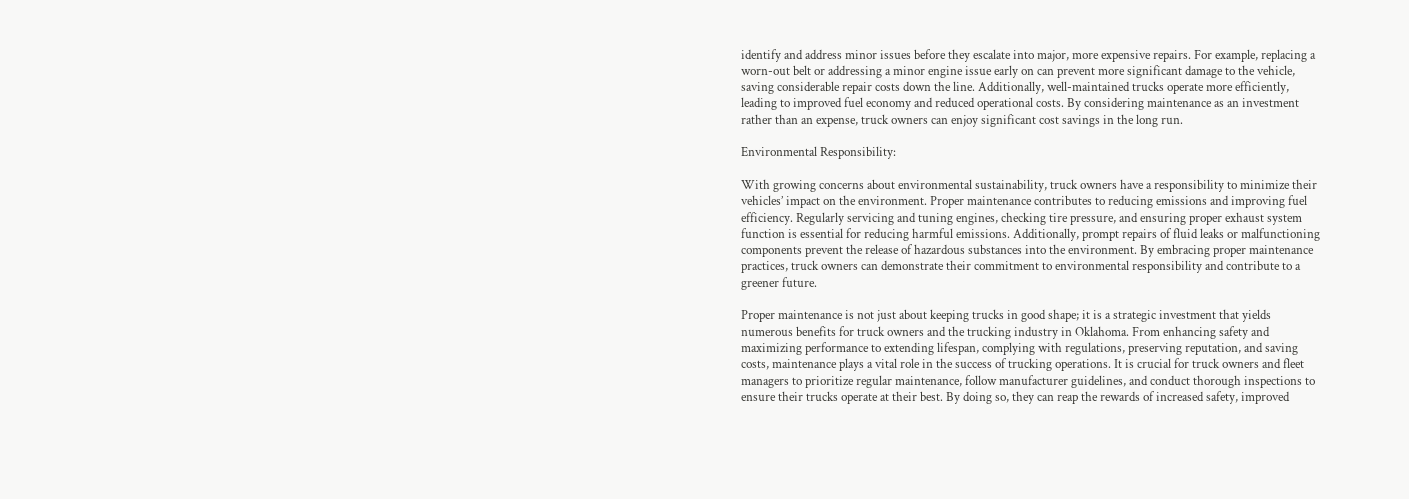identify and address minor issues before they escalate into major, more expensive repairs. For example, replacing a worn-out belt or addressing a minor engine issue early on can prevent more significant damage to the vehicle, saving considerable repair costs down the line. Additionally, well-maintained trucks operate more efficiently, leading to improved fuel economy and reduced operational costs. By considering maintenance as an investment rather than an expense, truck owners can enjoy significant cost savings in the long run.

Environmental Responsibility:

With growing concerns about environmental sustainability, truck owners have a responsibility to minimize their vehicles’ impact on the environment. Proper maintenance contributes to reducing emissions and improving fuel efficiency. Regularly servicing and tuning engines, checking tire pressure, and ensuring proper exhaust system function is essential for reducing harmful emissions. Additionally, prompt repairs of fluid leaks or malfunctioning components prevent the release of hazardous substances into the environment. By embracing proper maintenance practices, truck owners can demonstrate their commitment to environmental responsibility and contribute to a greener future.

Proper maintenance is not just about keeping trucks in good shape; it is a strategic investment that yields numerous benefits for truck owners and the trucking industry in Oklahoma. From enhancing safety and maximizing performance to extending lifespan, complying with regulations, preserving reputation, and saving costs, maintenance plays a vital role in the success of trucking operations. It is crucial for truck owners and fleet managers to prioritize regular maintenance, follow manufacturer guidelines, and conduct thorough inspections to ensure their trucks operate at their best. By doing so, they can reap the rewards of increased safety, improved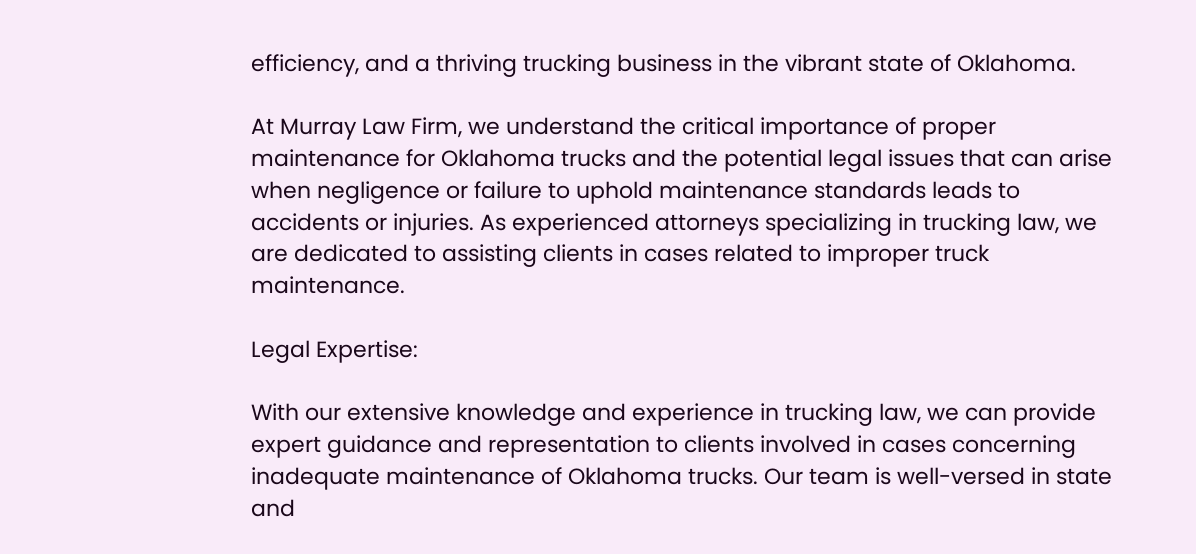efficiency, and a thriving trucking business in the vibrant state of Oklahoma.

At Murray Law Firm, we understand the critical importance of proper maintenance for Oklahoma trucks and the potential legal issues that can arise when negligence or failure to uphold maintenance standards leads to accidents or injuries. As experienced attorneys specializing in trucking law, we are dedicated to assisting clients in cases related to improper truck maintenance.

Legal Expertise:

With our extensive knowledge and experience in trucking law, we can provide expert guidance and representation to clients involved in cases concerning inadequate maintenance of Oklahoma trucks. Our team is well-versed in state and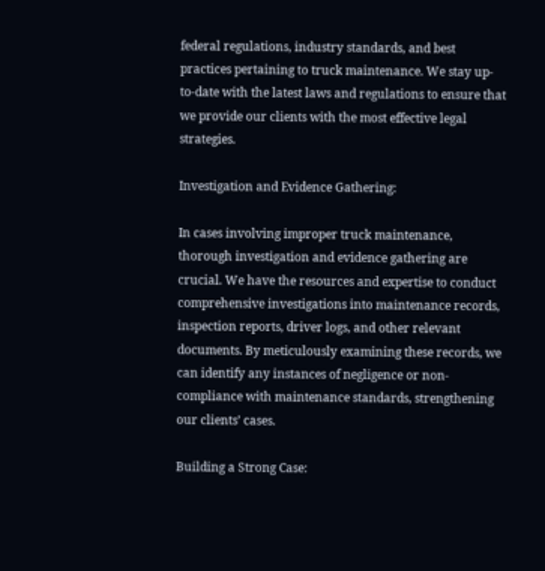federal regulations, industry standards, and best practices pertaining to truck maintenance. We stay up-to-date with the latest laws and regulations to ensure that we provide our clients with the most effective legal strategies.

Investigation and Evidence Gathering:

In cases involving improper truck maintenance, thorough investigation and evidence gathering are crucial. We have the resources and expertise to conduct comprehensive investigations into maintenance records, inspection reports, driver logs, and other relevant documents. By meticulously examining these records, we can identify any instances of negligence or non-compliance with maintenance standards, strengthening our clients’ cases.

Building a Strong Case: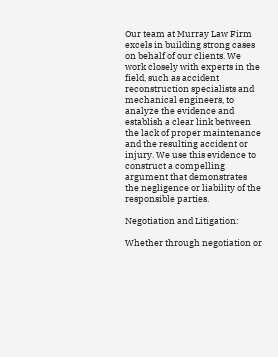Our team at Murray Law Firm excels in building strong cases on behalf of our clients. We work closely with experts in the field, such as accident reconstruction specialists and mechanical engineers, to analyze the evidence and establish a clear link between the lack of proper maintenance and the resulting accident or injury. We use this evidence to construct a compelling argument that demonstrates the negligence or liability of the responsible parties.

Negotiation and Litigation:

Whether through negotiation or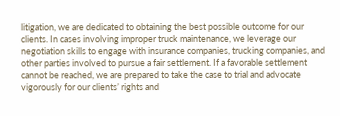litigation, we are dedicated to obtaining the best possible outcome for our clients. In cases involving improper truck maintenance, we leverage our negotiation skills to engage with insurance companies, trucking companies, and other parties involved to pursue a fair settlement. If a favorable settlement cannot be reached, we are prepared to take the case to trial and advocate vigorously for our clients’ rights and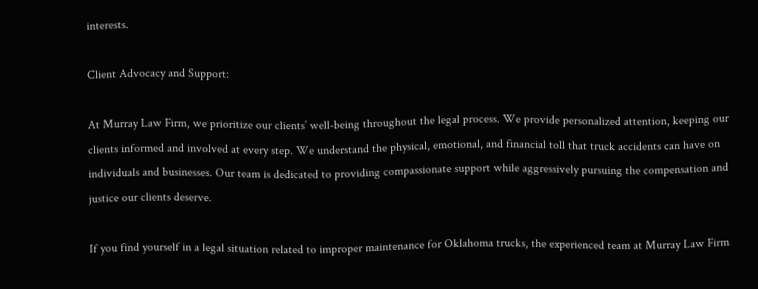interests.

Client Advocacy and Support:

At Murray Law Firm, we prioritize our clients’ well-being throughout the legal process. We provide personalized attention, keeping our clients informed and involved at every step. We understand the physical, emotional, and financial toll that truck accidents can have on individuals and businesses. Our team is dedicated to providing compassionate support while aggressively pursuing the compensation and justice our clients deserve.

If you find yourself in a legal situation related to improper maintenance for Oklahoma trucks, the experienced team at Murray Law Firm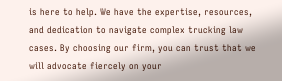is here to help. We have the expertise, resources, and dedication to navigate complex trucking law cases. By choosing our firm, you can trust that we will advocate fiercely on your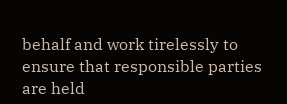behalf and work tirelessly to ensure that responsible parties are held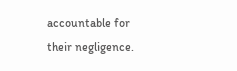accountable for their negligence.